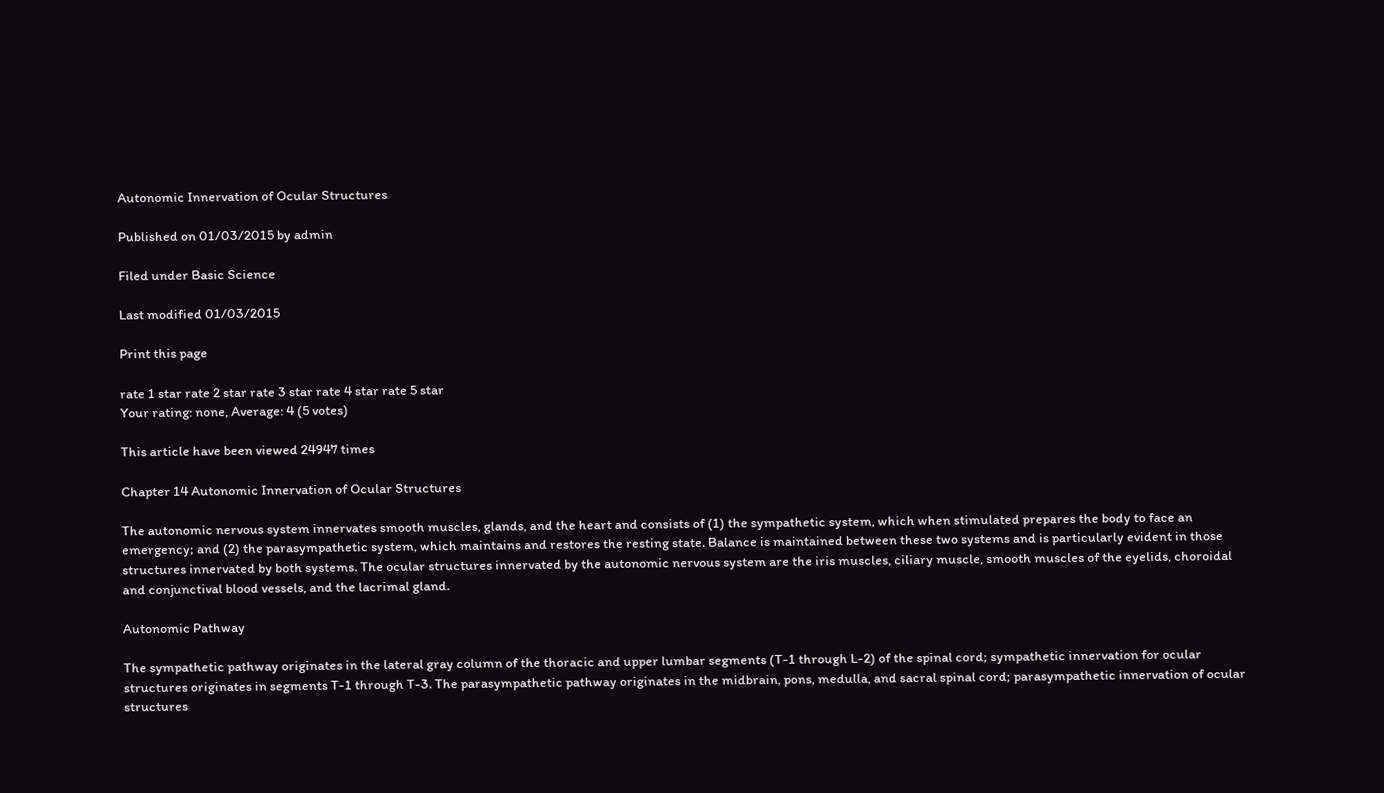Autonomic Innervation of Ocular Structures

Published on 01/03/2015 by admin

Filed under Basic Science

Last modified 01/03/2015

Print this page

rate 1 star rate 2 star rate 3 star rate 4 star rate 5 star
Your rating: none, Average: 4 (5 votes)

This article have been viewed 24947 times

Chapter 14 Autonomic Innervation of Ocular Structures

The autonomic nervous system innervates smooth muscles, glands, and the heart and consists of (1) the sympathetic system, which when stimulated prepares the body to face an emergency; and (2) the parasympathetic system, which maintains and restores the resting state. Balance is maintained between these two systems and is particularly evident in those structures innervated by both systems. The ocular structures innervated by the autonomic nervous system are the iris muscles, ciliary muscle, smooth muscles of the eyelids, choroidal and conjunctival blood vessels, and the lacrimal gland.

Autonomic Pathway

The sympathetic pathway originates in the lateral gray column of the thoracic and upper lumbar segments (T-1 through L-2) of the spinal cord; sympathetic innervation for ocular structures originates in segments T-1 through T-3. The parasympathetic pathway originates in the midbrain, pons, medulla, and sacral spinal cord; parasympathetic innervation of ocular structures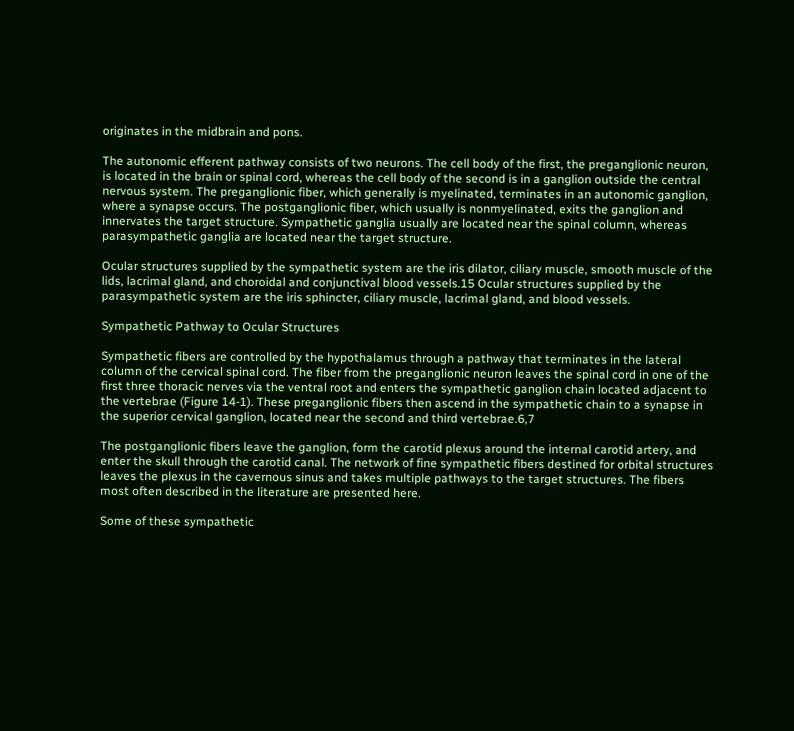originates in the midbrain and pons.

The autonomic efferent pathway consists of two neurons. The cell body of the first, the preganglionic neuron, is located in the brain or spinal cord, whereas the cell body of the second is in a ganglion outside the central nervous system. The preganglionic fiber, which generally is myelinated, terminates in an autonomic ganglion, where a synapse occurs. The postganglionic fiber, which usually is nonmyelinated, exits the ganglion and innervates the target structure. Sympathetic ganglia usually are located near the spinal column, whereas parasympathetic ganglia are located near the target structure.

Ocular structures supplied by the sympathetic system are the iris dilator, ciliary muscle, smooth muscle of the lids, lacrimal gland, and choroidal and conjunctival blood vessels.15 Ocular structures supplied by the parasympathetic system are the iris sphincter, ciliary muscle, lacrimal gland, and blood vessels.

Sympathetic Pathway to Ocular Structures

Sympathetic fibers are controlled by the hypothalamus through a pathway that terminates in the lateral column of the cervical spinal cord. The fiber from the preganglionic neuron leaves the spinal cord in one of the first three thoracic nerves via the ventral root and enters the sympathetic ganglion chain located adjacent to the vertebrae (Figure 14-1). These preganglionic fibers then ascend in the sympathetic chain to a synapse in the superior cervical ganglion, located near the second and third vertebrae.6,7

The postganglionic fibers leave the ganglion, form the carotid plexus around the internal carotid artery, and enter the skull through the carotid canal. The network of fine sympathetic fibers destined for orbital structures leaves the plexus in the cavernous sinus and takes multiple pathways to the target structures. The fibers most often described in the literature are presented here.

Some of these sympathetic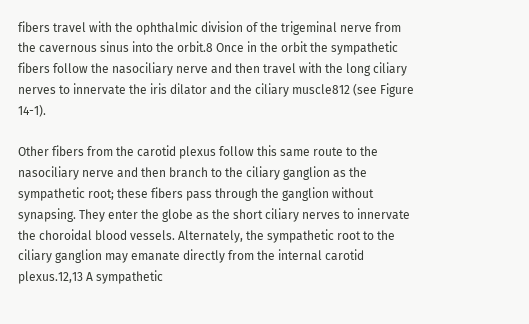fibers travel with the ophthalmic division of the trigeminal nerve from the cavernous sinus into the orbit.8 Once in the orbit the sympathetic fibers follow the nasociliary nerve and then travel with the long ciliary nerves to innervate the iris dilator and the ciliary muscle812 (see Figure 14-1).

Other fibers from the carotid plexus follow this same route to the nasociliary nerve and then branch to the ciliary ganglion as the sympathetic root; these fibers pass through the ganglion without synapsing. They enter the globe as the short ciliary nerves to innervate the choroidal blood vessels. Alternately, the sympathetic root to the ciliary ganglion may emanate directly from the internal carotid plexus.12,13 A sympathetic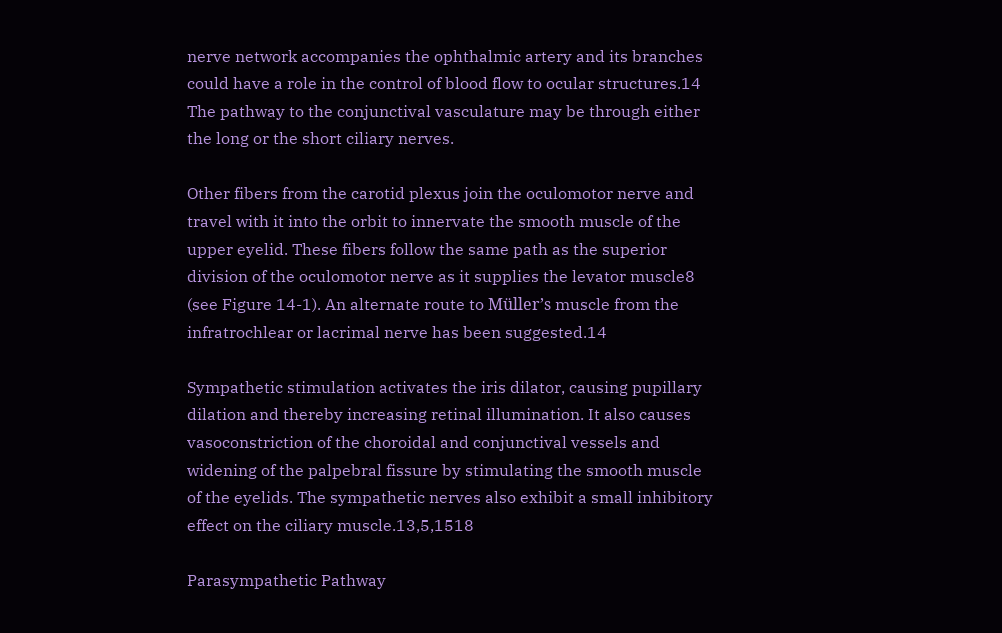nerve network accompanies the ophthalmic artery and its branches could have a role in the control of blood flow to ocular structures.14 The pathway to the conjunctival vasculature may be through either the long or the short ciliary nerves.

Other fibers from the carotid plexus join the oculomotor nerve and travel with it into the orbit to innervate the smooth muscle of the upper eyelid. These fibers follow the same path as the superior division of the oculomotor nerve as it supplies the levator muscle8 (see Figure 14-1). An alternate route to Müller’s muscle from the infratrochlear or lacrimal nerve has been suggested.14

Sympathetic stimulation activates the iris dilator, causing pupillary dilation and thereby increasing retinal illumination. It also causes vasoconstriction of the choroidal and conjunctival vessels and widening of the palpebral fissure by stimulating the smooth muscle of the eyelids. The sympathetic nerves also exhibit a small inhibitory effect on the ciliary muscle.13,5,1518

Parasympathetic Pathway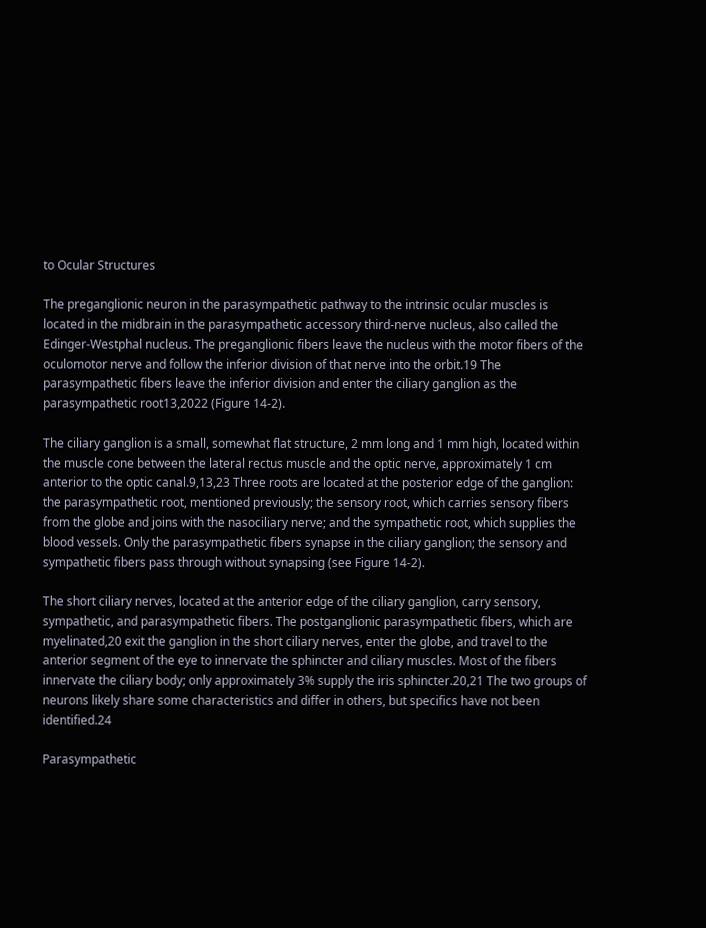to Ocular Structures

The preganglionic neuron in the parasympathetic pathway to the intrinsic ocular muscles is located in the midbrain in the parasympathetic accessory third-nerve nucleus, also called the Edinger-Westphal nucleus. The preganglionic fibers leave the nucleus with the motor fibers of the oculomotor nerve and follow the inferior division of that nerve into the orbit.19 The parasympathetic fibers leave the inferior division and enter the ciliary ganglion as the parasympathetic root13,2022 (Figure 14-2).

The ciliary ganglion is a small, somewhat flat structure, 2 mm long and 1 mm high, located within the muscle cone between the lateral rectus muscle and the optic nerve, approximately 1 cm anterior to the optic canal.9,13,23 Three roots are located at the posterior edge of the ganglion: the parasympathetic root, mentioned previously; the sensory root, which carries sensory fibers from the globe and joins with the nasociliary nerve; and the sympathetic root, which supplies the blood vessels. Only the parasympathetic fibers synapse in the ciliary ganglion; the sensory and sympathetic fibers pass through without synapsing (see Figure 14-2).

The short ciliary nerves, located at the anterior edge of the ciliary ganglion, carry sensory, sympathetic, and parasympathetic fibers. The postganglionic parasympathetic fibers, which are myelinated,20 exit the ganglion in the short ciliary nerves, enter the globe, and travel to the anterior segment of the eye to innervate the sphincter and ciliary muscles. Most of the fibers innervate the ciliary body; only approximately 3% supply the iris sphincter.20,21 The two groups of neurons likely share some characteristics and differ in others, but specifics have not been identified.24

Parasympathetic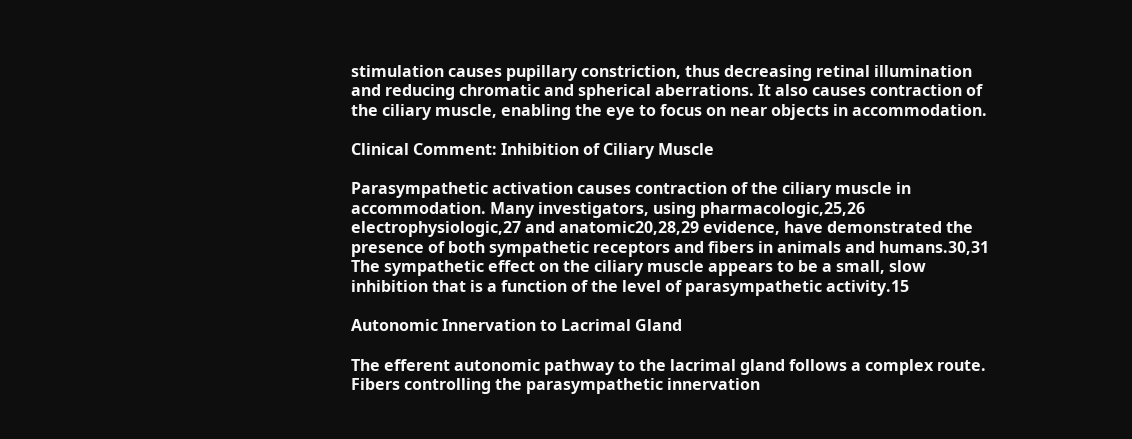stimulation causes pupillary constriction, thus decreasing retinal illumination and reducing chromatic and spherical aberrations. It also causes contraction of the ciliary muscle, enabling the eye to focus on near objects in accommodation.

Clinical Comment: Inhibition of Ciliary Muscle

Parasympathetic activation causes contraction of the ciliary muscle in accommodation. Many investigators, using pharmacologic,25,26 electrophysiologic,27 and anatomic20,28,29 evidence, have demonstrated the presence of both sympathetic receptors and fibers in animals and humans.30,31 The sympathetic effect on the ciliary muscle appears to be a small, slow inhibition that is a function of the level of parasympathetic activity.15

Autonomic Innervation to Lacrimal Gland

The efferent autonomic pathway to the lacrimal gland follows a complex route. Fibers controlling the parasympathetic innervation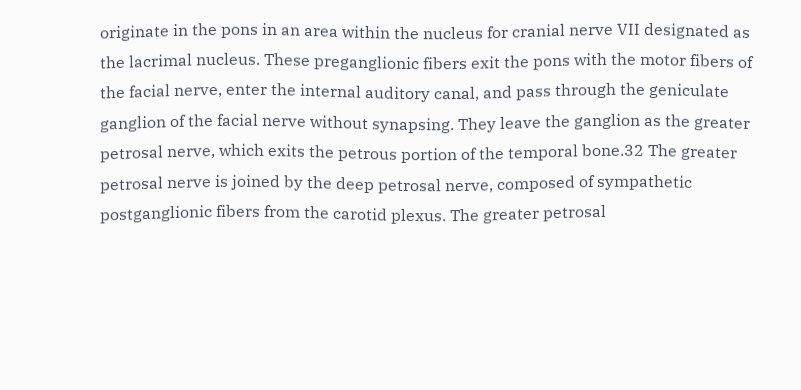originate in the pons in an area within the nucleus for cranial nerve VII designated as the lacrimal nucleus. These preganglionic fibers exit the pons with the motor fibers of the facial nerve, enter the internal auditory canal, and pass through the geniculate ganglion of the facial nerve without synapsing. They leave the ganglion as the greater petrosal nerve, which exits the petrous portion of the temporal bone.32 The greater petrosal nerve is joined by the deep petrosal nerve, composed of sympathetic postganglionic fibers from the carotid plexus. The greater petrosal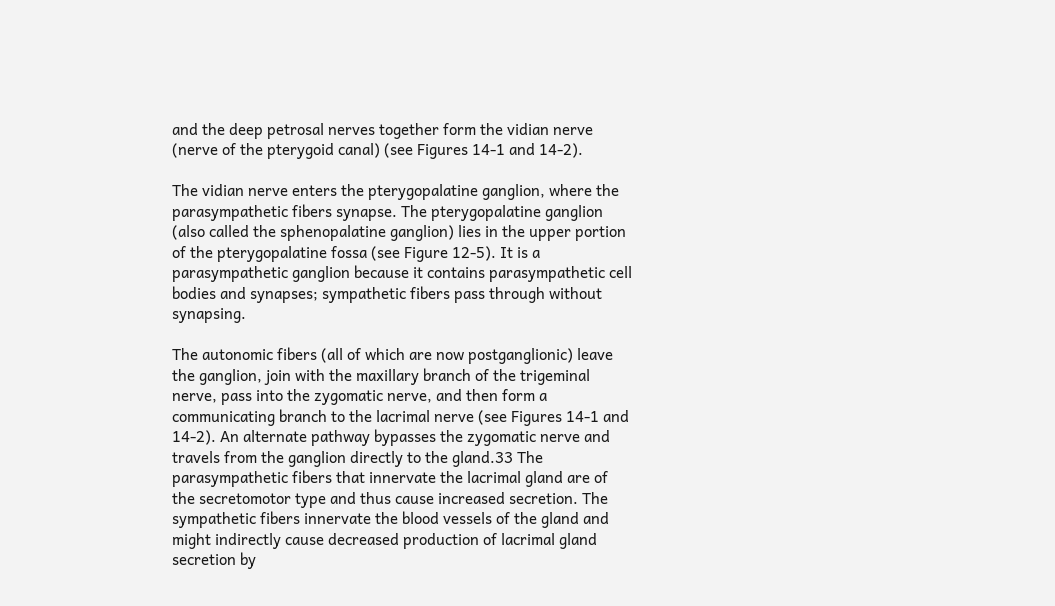and the deep petrosal nerves together form the vidian nerve (nerve of the pterygoid canal) (see Figures 14-1 and 14-2).

The vidian nerve enters the pterygopalatine ganglion, where the parasympathetic fibers synapse. The pterygopalatine ganglion (also called the sphenopalatine ganglion) lies in the upper portion of the pterygopalatine fossa (see Figure 12-5). It is a parasympathetic ganglion because it contains parasympathetic cell bodies and synapses; sympathetic fibers pass through without synapsing.

The autonomic fibers (all of which are now postganglionic) leave the ganglion, join with the maxillary branch of the trigeminal nerve, pass into the zygomatic nerve, and then form a communicating branch to the lacrimal nerve (see Figures 14-1 and 14-2). An alternate pathway bypasses the zygomatic nerve and travels from the ganglion directly to the gland.33 The parasympathetic fibers that innervate the lacrimal gland are of the secretomotor type and thus cause increased secretion. The sympathetic fibers innervate the blood vessels of the gland and might indirectly cause decreased production of lacrimal gland secretion by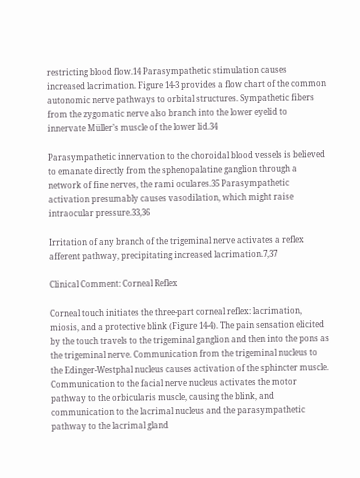restricting blood flow.14 Parasympathetic stimulation causes increased lacrimation. Figure 14-3 provides a flow chart of the common autonomic nerve pathways to orbital structures. Sympathetic fibers from the zygomatic nerve also branch into the lower eyelid to innervate Müller’s muscle of the lower lid.34

Parasympathetic innervation to the choroidal blood vessels is believed to emanate directly from the sphenopalatine ganglion through a network of fine nerves, the rami oculares.35 Parasympathetic activation presumably causes vasodilation, which might raise intraocular pressure.33,36

Irritation of any branch of the trigeminal nerve activates a reflex afferent pathway, precipitating increased lacrimation.7,37

Clinical Comment: Corneal Reflex

Corneal touch initiates the three-part corneal reflex: lacrimation, miosis, and a protective blink (Figure 14-4). The pain sensation elicited by the touch travels to the trigeminal ganglion and then into the pons as the trigeminal nerve. Communication from the trigeminal nucleus to the Edinger-Westphal nucleus causes activation of the sphincter muscle. Communication to the facial nerve nucleus activates the motor pathway to the orbicularis muscle, causing the blink, and communication to the lacrimal nucleus and the parasympathetic pathway to the lacrimal gland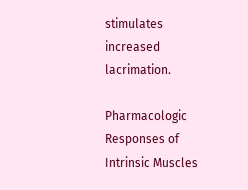stimulates increased lacrimation.

Pharmacologic Responses of Intrinsic Muscles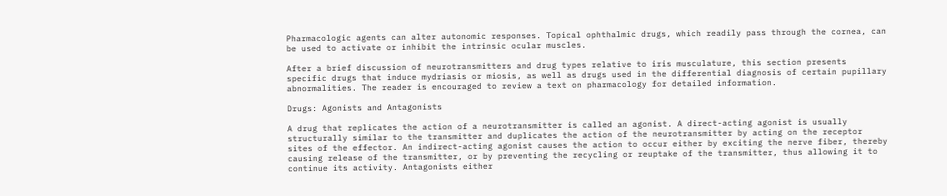Pharmacologic agents can alter autonomic responses. Topical ophthalmic drugs, which readily pass through the cornea, can be used to activate or inhibit the intrinsic ocular muscles.

After a brief discussion of neurotransmitters and drug types relative to iris musculature, this section presents specific drugs that induce mydriasis or miosis, as well as drugs used in the differential diagnosis of certain pupillary abnormalities. The reader is encouraged to review a text on pharmacology for detailed information.

Drugs: Agonists and Antagonists

A drug that replicates the action of a neurotransmitter is called an agonist. A direct-acting agonist is usually structurally similar to the transmitter and duplicates the action of the neurotransmitter by acting on the receptor sites of the effector. An indirect-acting agonist causes the action to occur either by exciting the nerve fiber, thereby causing release of the transmitter, or by preventing the recycling or reuptake of the transmitter, thus allowing it to continue its activity. Antagonists either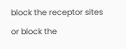block the receptor sites or block the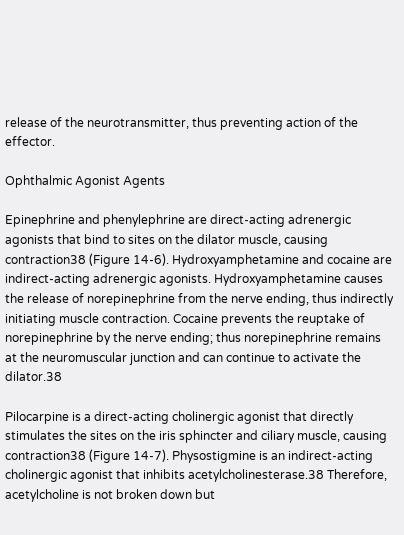release of the neurotransmitter, thus preventing action of the effector.

Ophthalmic Agonist Agents

Epinephrine and phenylephrine are direct-acting adrenergic agonists that bind to sites on the dilator muscle, causing contraction38 (Figure 14-6). Hydroxyamphetamine and cocaine are indirect-acting adrenergic agonists. Hydroxyamphetamine causes the release of norepinephrine from the nerve ending, thus indirectly initiating muscle contraction. Cocaine prevents the reuptake of norepinephrine by the nerve ending; thus norepinephrine remains at the neuromuscular junction and can continue to activate the dilator.38

Pilocarpine is a direct-acting cholinergic agonist that directly stimulates the sites on the iris sphincter and ciliary muscle, causing contraction38 (Figure 14-7). Physostigmine is an indirect-acting cholinergic agonist that inhibits acetylcholinesterase.38 Therefore, acetylcholine is not broken down but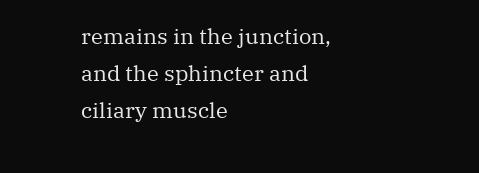remains in the junction, and the sphincter and ciliary muscle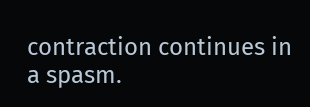contraction continues in a spasm.